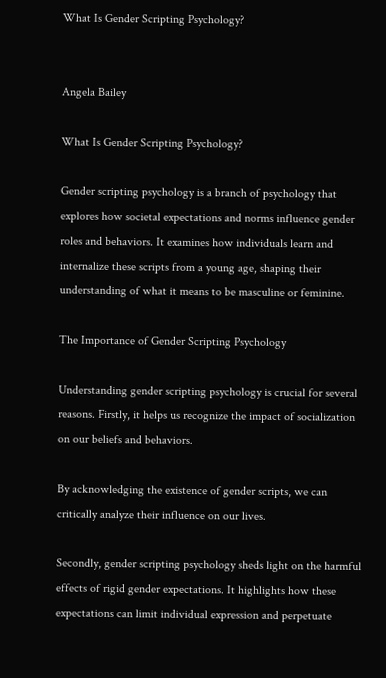What Is Gender Scripting Psychology?


Angela Bailey

What Is Gender Scripting Psychology?

Gender scripting psychology is a branch of psychology that explores how societal expectations and norms influence gender roles and behaviors. It examines how individuals learn and internalize these scripts from a young age, shaping their understanding of what it means to be masculine or feminine.

The Importance of Gender Scripting Psychology

Understanding gender scripting psychology is crucial for several reasons. Firstly, it helps us recognize the impact of socialization on our beliefs and behaviors.

By acknowledging the existence of gender scripts, we can critically analyze their influence on our lives.

Secondly, gender scripting psychology sheds light on the harmful effects of rigid gender expectations. It highlights how these expectations can limit individual expression and perpetuate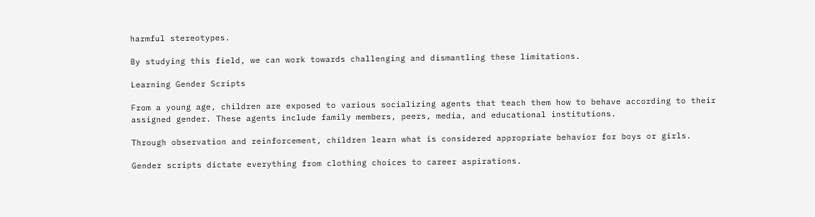harmful stereotypes.

By studying this field, we can work towards challenging and dismantling these limitations.

Learning Gender Scripts

From a young age, children are exposed to various socializing agents that teach them how to behave according to their assigned gender. These agents include family members, peers, media, and educational institutions.

Through observation and reinforcement, children learn what is considered appropriate behavior for boys or girls.

Gender scripts dictate everything from clothing choices to career aspirations.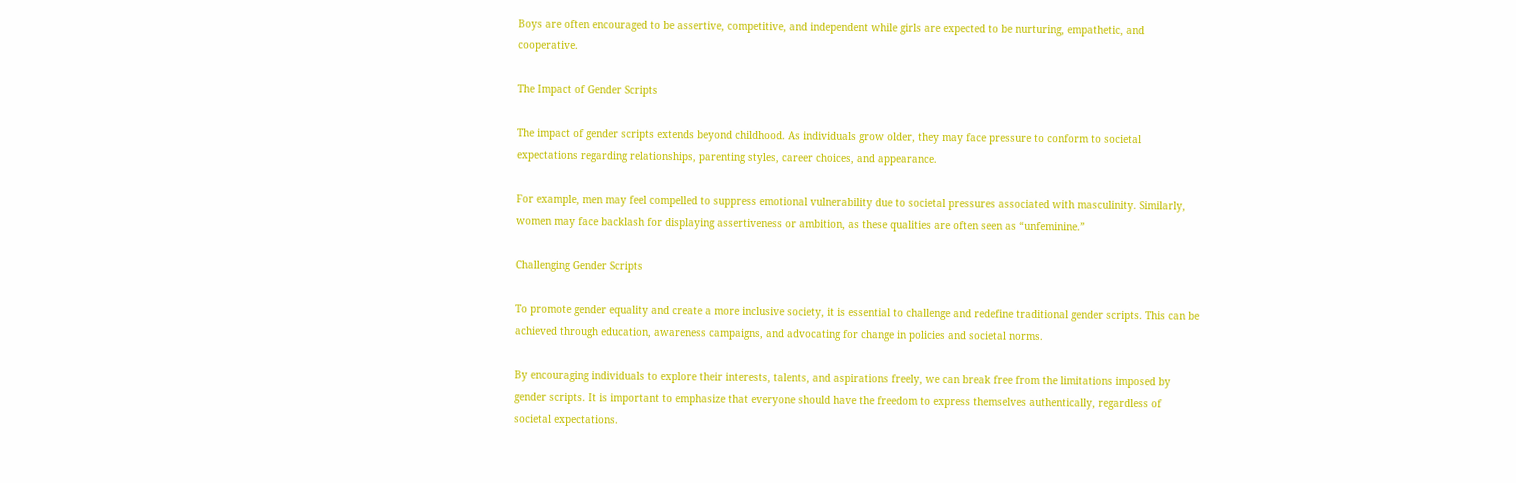Boys are often encouraged to be assertive, competitive, and independent while girls are expected to be nurturing, empathetic, and cooperative.

The Impact of Gender Scripts

The impact of gender scripts extends beyond childhood. As individuals grow older, they may face pressure to conform to societal expectations regarding relationships, parenting styles, career choices, and appearance.

For example, men may feel compelled to suppress emotional vulnerability due to societal pressures associated with masculinity. Similarly, women may face backlash for displaying assertiveness or ambition, as these qualities are often seen as “unfeminine.”

Challenging Gender Scripts

To promote gender equality and create a more inclusive society, it is essential to challenge and redefine traditional gender scripts. This can be achieved through education, awareness campaigns, and advocating for change in policies and societal norms.

By encouraging individuals to explore their interests, talents, and aspirations freely, we can break free from the limitations imposed by gender scripts. It is important to emphasize that everyone should have the freedom to express themselves authentically, regardless of societal expectations.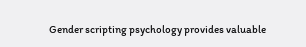Gender scripting psychology provides valuable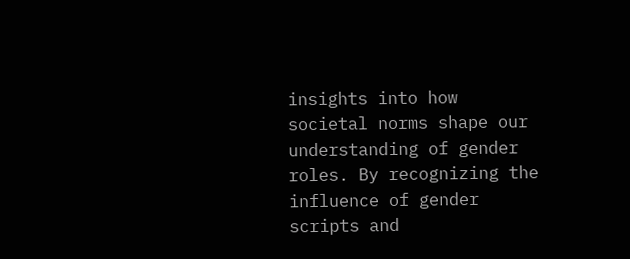insights into how societal norms shape our understanding of gender roles. By recognizing the influence of gender scripts and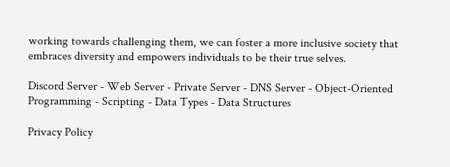working towards challenging them, we can foster a more inclusive society that embraces diversity and empowers individuals to be their true selves.

Discord Server - Web Server - Private Server - DNS Server - Object-Oriented Programming - Scripting - Data Types - Data Structures

Privacy Policy